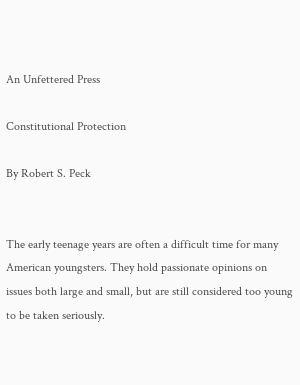An Unfettered Press

Constitutional Protection

By Robert S. Peck


The early teenage years are often a difficult time for many American youngsters. They hold passionate opinions on issues both large and small, but are still considered too young to be taken seriously.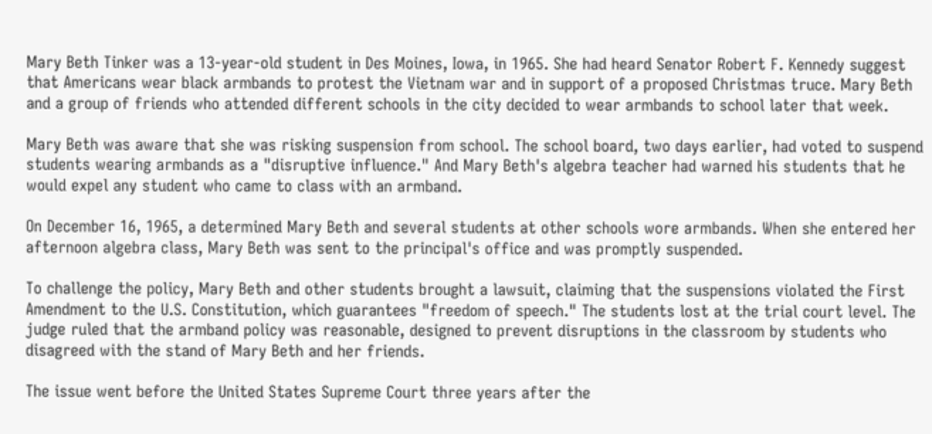Mary Beth Tinker was a 13-year-old student in Des Moines, Iowa, in 1965. She had heard Senator Robert F. Kennedy suggest that Americans wear black armbands to protest the Vietnam war and in support of a proposed Christmas truce. Mary Beth and a group of friends who attended different schools in the city decided to wear armbands to school later that week.

Mary Beth was aware that she was risking suspension from school. The school board, two days earlier, had voted to suspend students wearing armbands as a "disruptive influence." And Mary Beth's algebra teacher had warned his students that he would expel any student who came to class with an armband.

On December 16, 1965, a determined Mary Beth and several students at other schools wore armbands. When she entered her afternoon algebra class, Mary Beth was sent to the principal's office and was promptly suspended.

To challenge the policy, Mary Beth and other students brought a lawsuit, claiming that the suspensions violated the First Amendment to the U.S. Constitution, which guarantees "freedom of speech." The students lost at the trial court level. The judge ruled that the armband policy was reasonable, designed to prevent disruptions in the classroom by students who disagreed with the stand of Mary Beth and her friends.

The issue went before the United States Supreme Court three years after the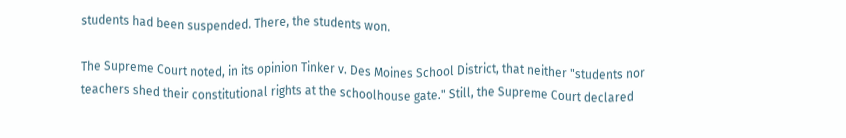students had been suspended. There, the students won.

The Supreme Court noted, in its opinion Tinker v. Des Moines School District, that neither "students nor teachers shed their constitutional rights at the schoolhouse gate." Still, the Supreme Court declared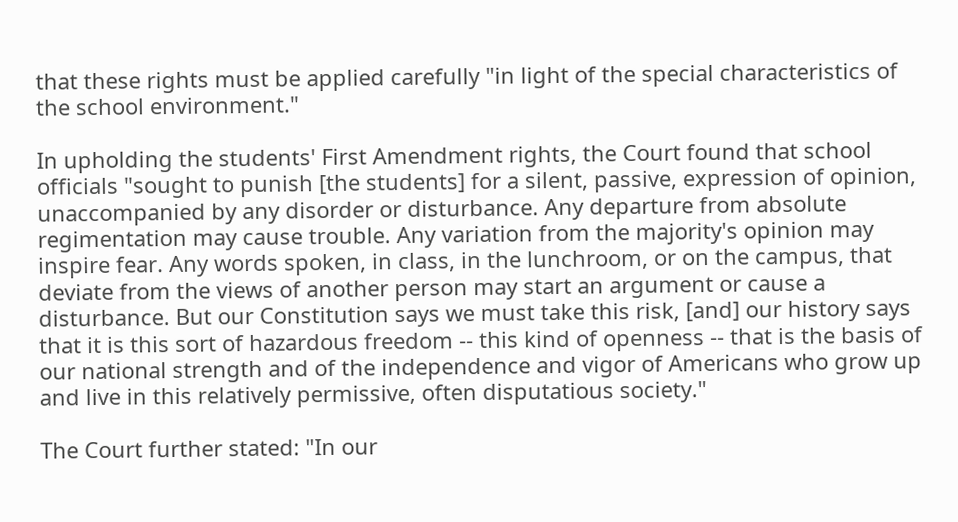that these rights must be applied carefully "in light of the special characteristics of the school environment."

In upholding the students' First Amendment rights, the Court found that school officials "sought to punish [the students] for a silent, passive, expression of opinion, unaccompanied by any disorder or disturbance. Any departure from absolute regimentation may cause trouble. Any variation from the majority's opinion may inspire fear. Any words spoken, in class, in the lunchroom, or on the campus, that deviate from the views of another person may start an argument or cause a disturbance. But our Constitution says we must take this risk, [and] our history says that it is this sort of hazardous freedom -- this kind of openness -- that is the basis of our national strength and of the independence and vigor of Americans who grow up and live in this relatively permissive, often disputatious society."

The Court further stated: "In our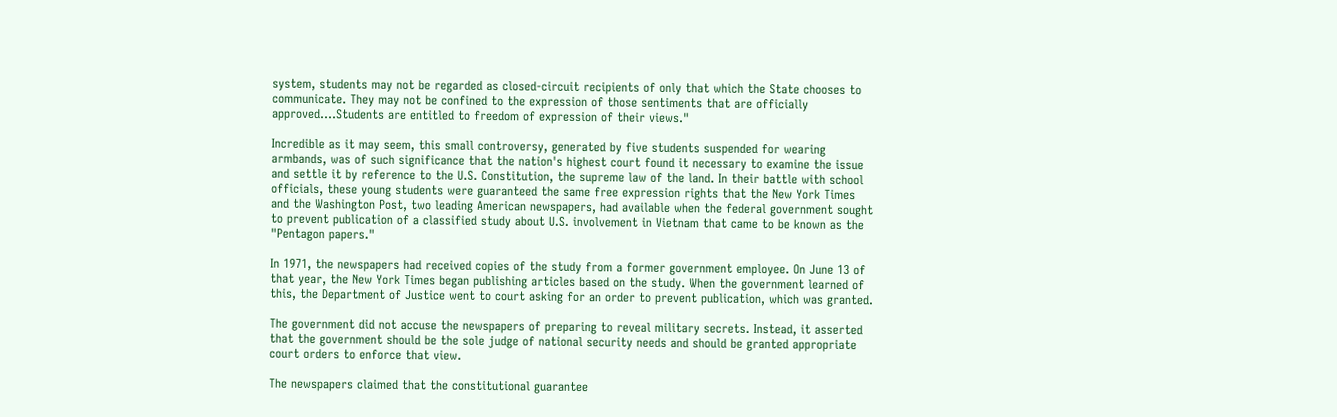system, students may not be regarded as closed-circuit recipients of only that which the State chooses to communicate. They may not be confined to the expression of those sentiments that are officially approved....Students are entitled to freedom of expression of their views."

Incredible as it may seem, this small controversy, generated by five students suspended for wearing armbands, was of such significance that the nation's highest court found it necessary to examine the issue and settle it by reference to the U.S. Constitution, the supreme law of the land. In their battle with school officials, these young students were guaranteed the same free expression rights that the New York Times and the Washington Post, two leading American newspapers, had available when the federal government sought to prevent publication of a classified study about U.S. involvement in Vietnam that came to be known as the "Pentagon papers."

In 1971, the newspapers had received copies of the study from a former government employee. On June 13 of that year, the New York Times began publishing articles based on the study. When the government learned of this, the Department of Justice went to court asking for an order to prevent publication, which was granted.

The government did not accuse the newspapers of preparing to reveal military secrets. Instead, it asserted that the government should be the sole judge of national security needs and should be granted appropriate court orders to enforce that view.

The newspapers claimed that the constitutional guarantee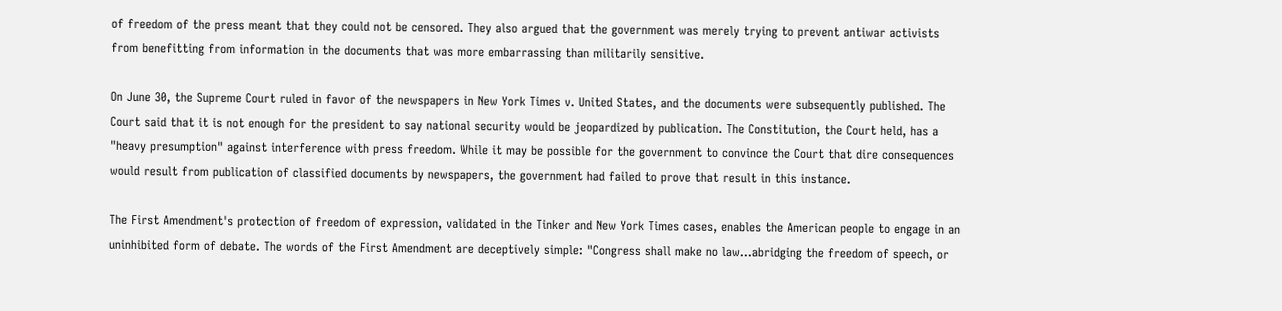of freedom of the press meant that they could not be censored. They also argued that the government was merely trying to prevent antiwar activists from benefitting from information in the documents that was more embarrassing than militarily sensitive.

On June 30, the Supreme Court ruled in favor of the newspapers in New York Times v. United States, and the documents were subsequently published. The Court said that it is not enough for the president to say national security would be jeopardized by publication. The Constitution, the Court held, has a "heavy presumption" against interference with press freedom. While it may be possible for the government to convince the Court that dire consequences would result from publication of classified documents by newspapers, the government had failed to prove that result in this instance.

The First Amendment's protection of freedom of expression, validated in the Tinker and New York Times cases, enables the American people to engage in an uninhibited form of debate. The words of the First Amendment are deceptively simple: "Congress shall make no law...abridging the freedom of speech, or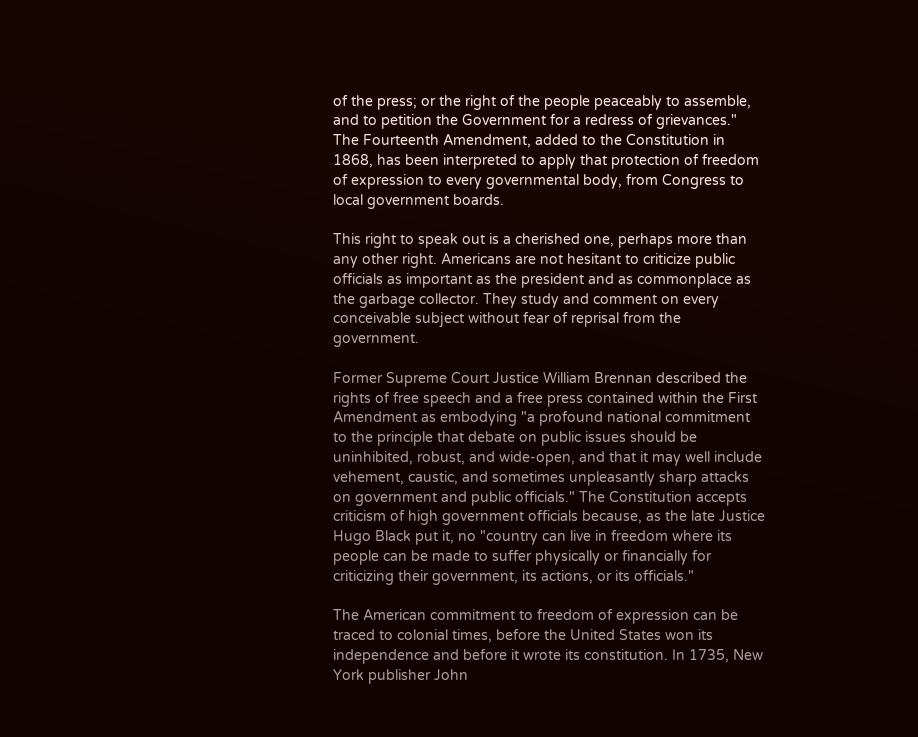of the press; or the right of the people peaceably to assemble, and to petition the Government for a redress of grievances." The Fourteenth Amendment, added to the Constitution in 1868, has been interpreted to apply that protection of freedom of expression to every governmental body, from Congress to local government boards.

This right to speak out is a cherished one, perhaps more than any other right. Americans are not hesitant to criticize public officials as important as the president and as commonplace as the garbage collector. They study and comment on every conceivable subject without fear of reprisal from the government.

Former Supreme Court Justice William Brennan described the rights of free speech and a free press contained within the First Amendment as embodying "a profound national commitment to the principle that debate on public issues should be uninhibited, robust, and wide-open, and that it may well include vehement, caustic, and sometimes unpleasantly sharp attacks on government and public officials." The Constitution accepts criticism of high government officials because, as the late Justice Hugo Black put it, no "country can live in freedom where its people can be made to suffer physically or financially for criticizing their government, its actions, or its officials."

The American commitment to freedom of expression can be traced to colonial times, before the United States won its independence and before it wrote its constitution. In 1735, New York publisher John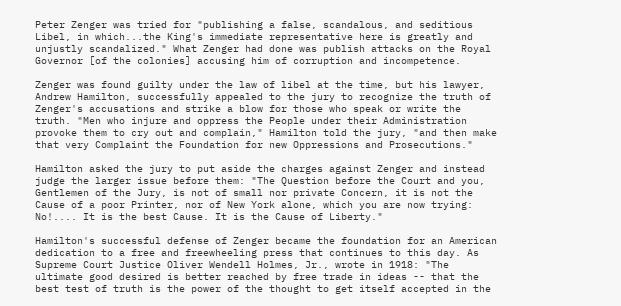Peter Zenger was tried for "publishing a false, scandalous, and seditious Libel, in which...the King's immediate representative here is greatly and unjustly scandalized." What Zenger had done was publish attacks on the Royal Governor [of the colonies] accusing him of corruption and incompetence.

Zenger was found guilty under the law of libel at the time, but his lawyer, Andrew Hamilton, successfully appealed to the jury to recognize the truth of Zenger's accusations and strike a blow for those who speak or write the truth. "Men who injure and oppress the People under their Administration provoke them to cry out and complain," Hamilton told the jury, "and then make that very Complaint the Foundation for new Oppressions and Prosecutions."

Hamilton asked the jury to put aside the charges against Zenger and instead judge the larger issue before them: "The Question before the Court and you, Gentlemen of the Jury, is not of small nor private Concern, it is not the Cause of a poor Printer, nor of New York alone, which you are now trying: No!.... It is the best Cause. It is the Cause of Liberty."

Hamilton's successful defense of Zenger became the foundation for an American dedication to a free and freewheeling press that continues to this day. As Supreme Court Justice Oliver Wendell Holmes, Jr., wrote in 1918: "The ultimate good desired is better reached by free trade in ideas -- that the best test of truth is the power of the thought to get itself accepted in the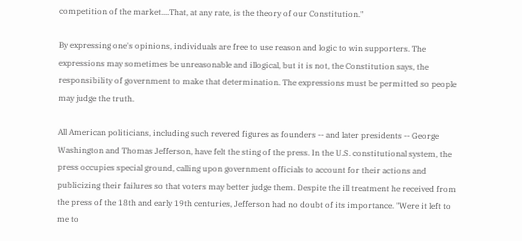competition of the market....That, at any rate, is the theory of our Constitution."

By expressing one's opinions, individuals are free to use reason and logic to win supporters. The expressions may sometimes be unreasonable and illogical, but it is not, the Constitution says, the responsibility of government to make that determination. The expressions must be permitted so people may judge the truth.

All American politicians, including such revered figures as founders -- and later presidents -- George Washington and Thomas Jefferson, have felt the sting of the press. In the U.S. constitutional system, the press occupies special ground, calling upon government officials to account for their actions and publicizing their failures so that voters may better judge them. Despite the ill treatment he received from the press of the 18th and early 19th centuries, Jefferson had no doubt of its importance. "Were it left to me to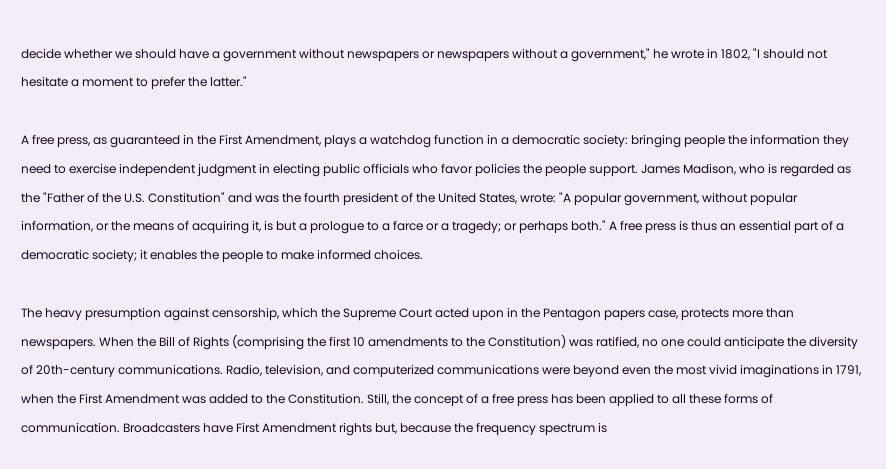decide whether we should have a government without newspapers or newspapers without a government," he wrote in 1802, "I should not hesitate a moment to prefer the latter."

A free press, as guaranteed in the First Amendment, plays a watchdog function in a democratic society: bringing people the information they need to exercise independent judgment in electing public officials who favor policies the people support. James Madison, who is regarded as the "Father of the U.S. Constitution" and was the fourth president of the United States, wrote: "A popular government, without popular information, or the means of acquiring it, is but a prologue to a farce or a tragedy; or perhaps both." A free press is thus an essential part of a democratic society; it enables the people to make informed choices.

The heavy presumption against censorship, which the Supreme Court acted upon in the Pentagon papers case, protects more than newspapers. When the Bill of Rights (comprising the first 10 amendments to the Constitution) was ratified, no one could anticipate the diversity of 20th-century communications. Radio, television, and computerized communications were beyond even the most vivid imaginations in 1791, when the First Amendment was added to the Constitution. Still, the concept of a free press has been applied to all these forms of communication. Broadcasters have First Amendment rights but, because the frequency spectrum is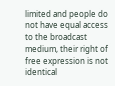limited and people do not have equal access to the broadcast medium, their right of free expression is not identical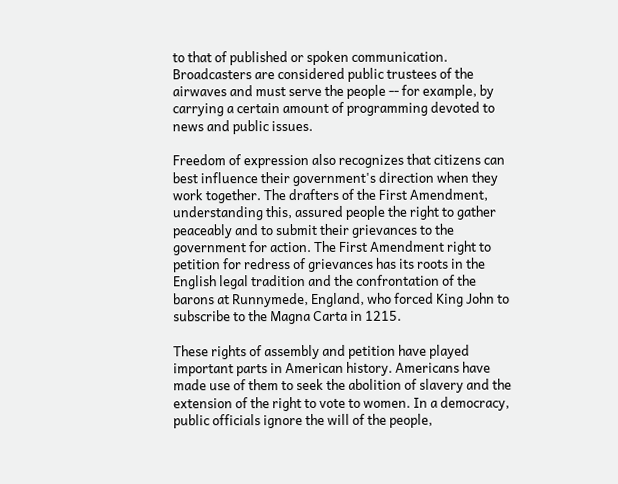to that of published or spoken communication. Broadcasters are considered public trustees of the airwaves and must serve the people -- for example, by carrying a certain amount of programming devoted to news and public issues.

Freedom of expression also recognizes that citizens can best influence their government's direction when they work together. The drafters of the First Amendment, understanding this, assured people the right to gather peaceably and to submit their grievances to the government for action. The First Amendment right to petition for redress of grievances has its roots in the English legal tradition and the confrontation of the barons at Runnymede, England, who forced King John to subscribe to the Magna Carta in 1215.

These rights of assembly and petition have played important parts in American history. Americans have made use of them to seek the abolition of slavery and the extension of the right to vote to women. In a democracy, public officials ignore the will of the people,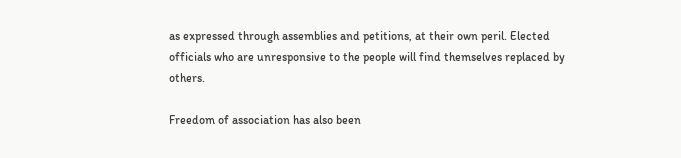as expressed through assemblies and petitions, at their own peril. Elected officials who are unresponsive to the people will find themselves replaced by others.

Freedom of association has also been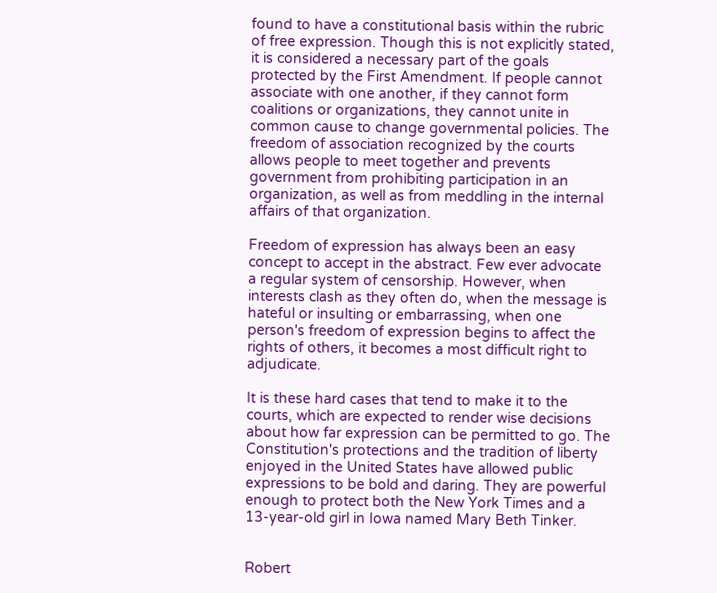found to have a constitutional basis within the rubric of free expression. Though this is not explicitly stated, it is considered a necessary part of the goals protected by the First Amendment. If people cannot associate with one another, if they cannot form coalitions or organizations, they cannot unite in common cause to change governmental policies. The freedom of association recognized by the courts allows people to meet together and prevents government from prohibiting participation in an organization, as well as from meddling in the internal affairs of that organization.

Freedom of expression has always been an easy concept to accept in the abstract. Few ever advocate a regular system of censorship. However, when interests clash as they often do, when the message is hateful or insulting or embarrassing, when one person's freedom of expression begins to affect the rights of others, it becomes a most difficult right to adjudicate.

It is these hard cases that tend to make it to the courts, which are expected to render wise decisions about how far expression can be permitted to go. The Constitution's protections and the tradition of liberty enjoyed in the United States have allowed public expressions to be bold and daring. They are powerful enough to protect both the New York Times and a 13-year-old girl in Iowa named Mary Beth Tinker.


Robert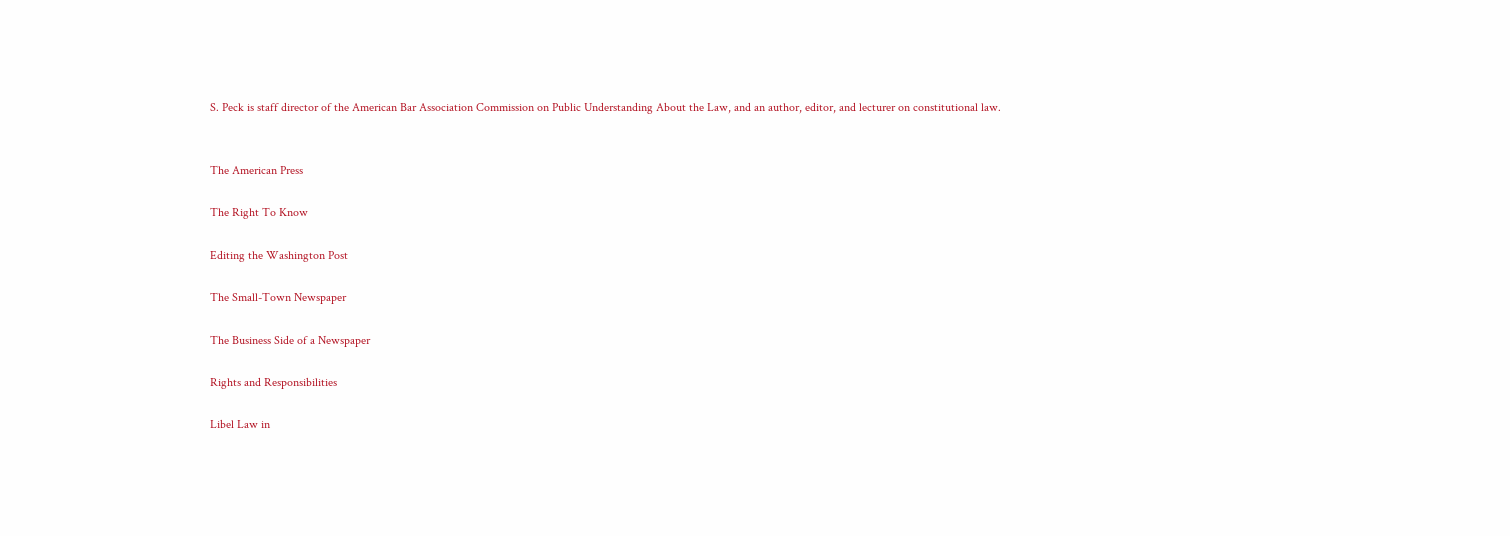S. Peck is staff director of the American Bar Association Commission on Public Understanding About the Law, and an author, editor, and lecturer on constitutional law.


The American Press

The Right To Know

Editing the Washington Post

The Small-Town Newspaper

The Business Side of a Newspaper

Rights and Responsibilities

Libel Law in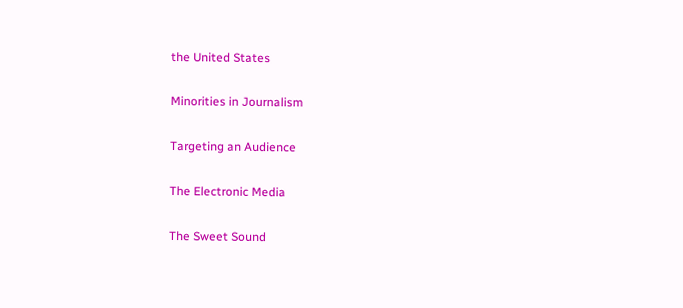the United States

Minorities in Journalism

Targeting an Audience

The Electronic Media

The Sweet Sound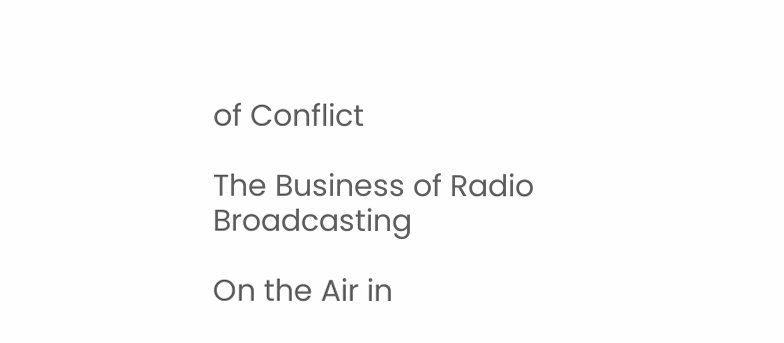of Conflict

The Business of Radio Broadcasting

On the Air in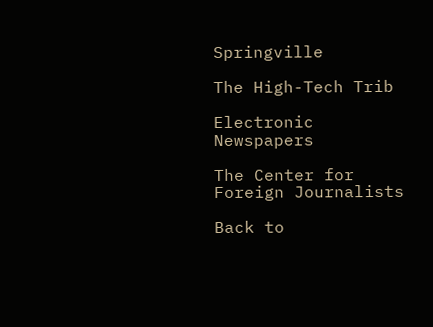Springville

The High-Tech Trib

Electronic Newspapers

The Center for Foreign Journalists

Back to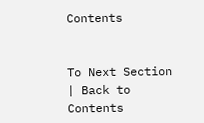Contents


To Next Section | Back to Contents